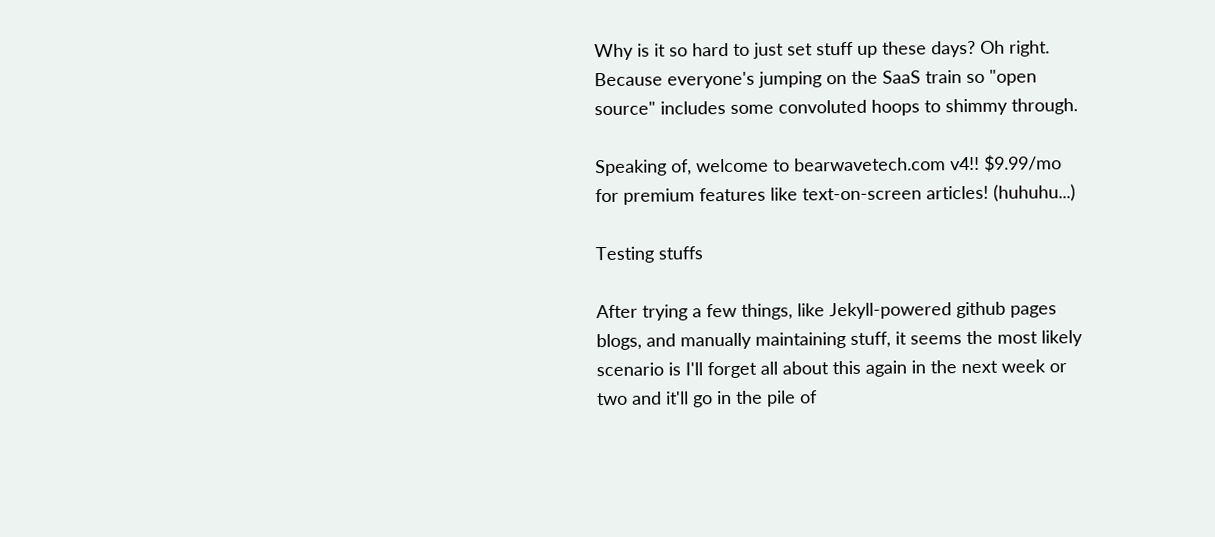Why is it so hard to just set stuff up these days? Oh right. Because everyone's jumping on the SaaS train so "open source" includes some convoluted hoops to shimmy through.

Speaking of, welcome to bearwavetech.com v4!! $9.99/mo for premium features like text-on-screen articles! (huhuhu...)

Testing stuffs

After trying a few things, like Jekyll-powered github pages blogs, and manually maintaining stuff, it seems the most likely scenario is I'll forget all about this again in the next week or two and it'll go in the pile of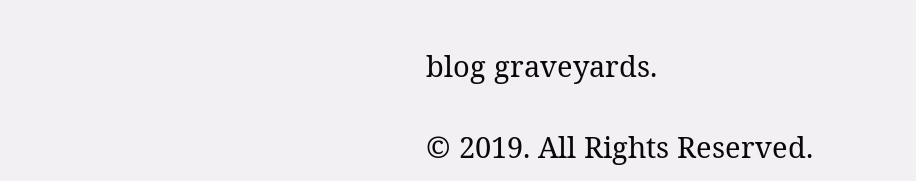blog graveyards.

© 2019. All Rights Reserved.